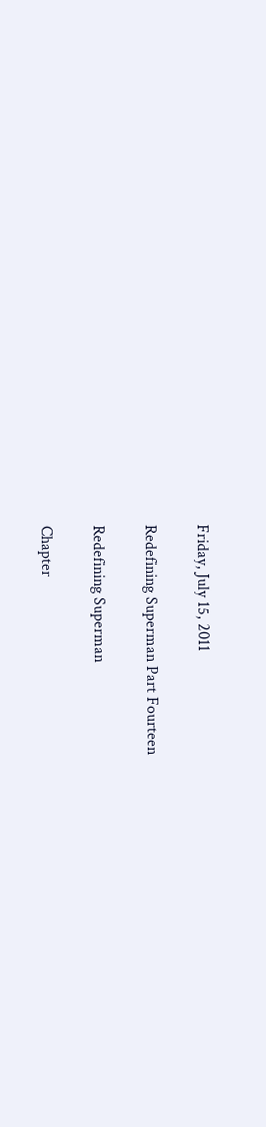Friday, July 15, 2011

Redefining Superman Part Fourteen

Redefining Superman

Chapter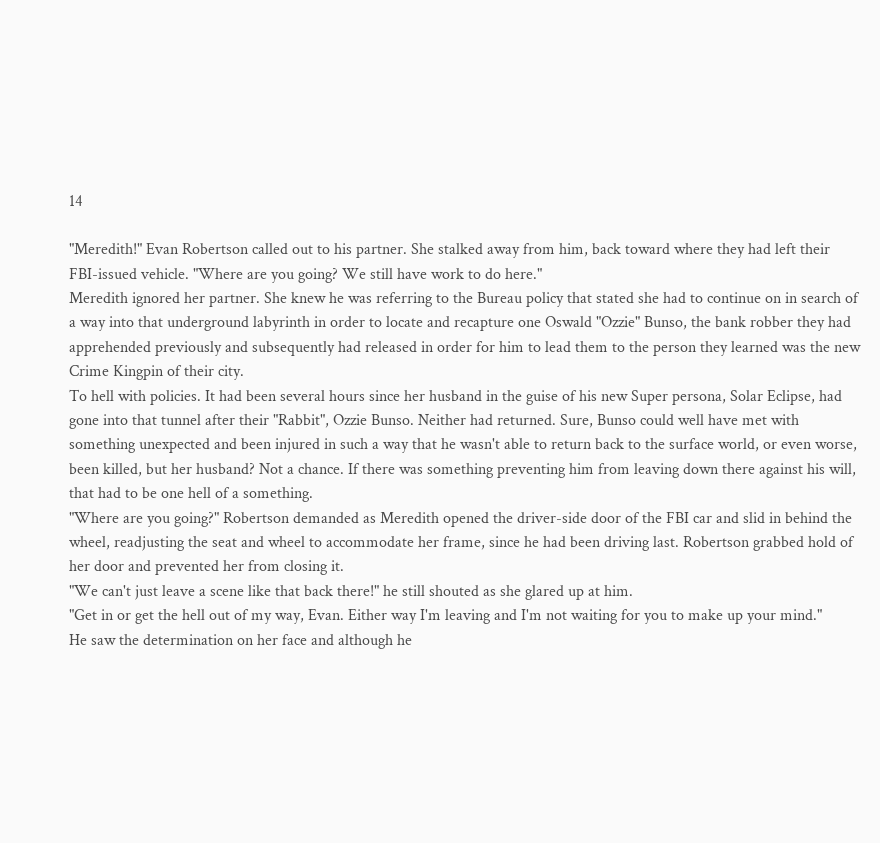14

"Meredith!" Evan Robertson called out to his partner. She stalked away from him, back toward where they had left their FBI-issued vehicle. "Where are you going? We still have work to do here."
Meredith ignored her partner. She knew he was referring to the Bureau policy that stated she had to continue on in search of a way into that underground labyrinth in order to locate and recapture one Oswald "Ozzie" Bunso, the bank robber they had apprehended previously and subsequently had released in order for him to lead them to the person they learned was the new Crime Kingpin of their city.
To hell with policies. It had been several hours since her husband in the guise of his new Super persona, Solar Eclipse, had gone into that tunnel after their "Rabbit", Ozzie Bunso. Neither had returned. Sure, Bunso could well have met with something unexpected and been injured in such a way that he wasn't able to return back to the surface world, or even worse, been killed, but her husband? Not a chance. If there was something preventing him from leaving down there against his will, that had to be one hell of a something.
"Where are you going?" Robertson demanded as Meredith opened the driver-side door of the FBI car and slid in behind the wheel, readjusting the seat and wheel to accommodate her frame, since he had been driving last. Robertson grabbed hold of her door and prevented her from closing it.
"We can't just leave a scene like that back there!" he still shouted as she glared up at him.
"Get in or get the hell out of my way, Evan. Either way I'm leaving and I'm not waiting for you to make up your mind."
He saw the determination on her face and although he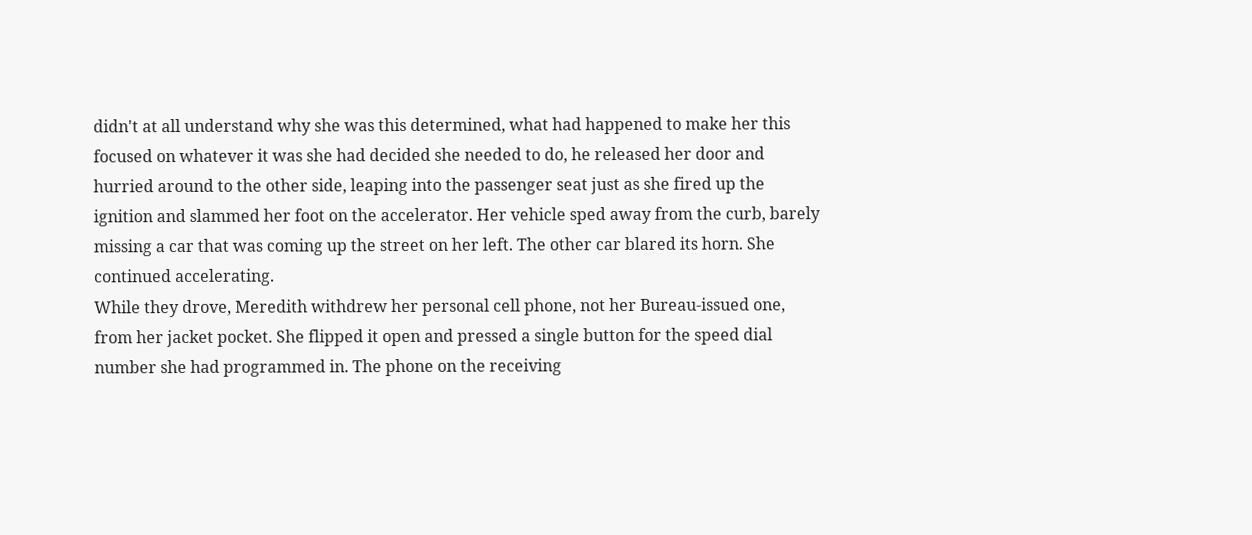didn't at all understand why she was this determined, what had happened to make her this focused on whatever it was she had decided she needed to do, he released her door and hurried around to the other side, leaping into the passenger seat just as she fired up the ignition and slammed her foot on the accelerator. Her vehicle sped away from the curb, barely missing a car that was coming up the street on her left. The other car blared its horn. She continued accelerating.
While they drove, Meredith withdrew her personal cell phone, not her Bureau-issued one, from her jacket pocket. She flipped it open and pressed a single button for the speed dial number she had programmed in. The phone on the receiving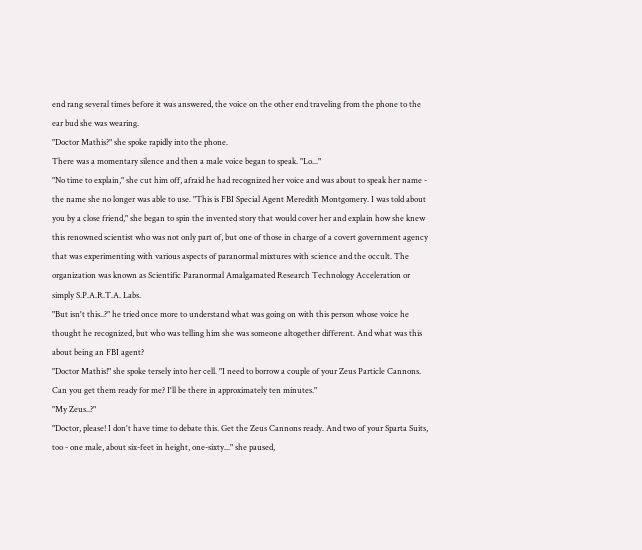end rang several times before it was answered, the voice on the other end traveling from the phone to the ear bud she was wearing.
"Doctor Mathis?" she spoke rapidly into the phone.
There was a momentary silence and then a male voice began to speak. "Lo..."
"No time to explain," she cut him off, afraid he had recognized her voice and was about to speak her name - the name she no longer was able to use. "This is FBI Special Agent Meredith Montgomery. I was told about you by a close friend," she began to spin the invented story that would cover her and explain how she knew this renowned scientist who was not only part of, but one of those in charge of a covert government agency that was experimenting with various aspects of paranormal mixtures with science and the occult. The organization was known as Scientific Paranormal Amalgamated Research Technology Acceleration or simply S.P.A.R.T.A. Labs.
"But isn't this..?" he tried once more to understand what was going on with this person whose voice he thought he recognized, but who was telling him she was someone altogether different. And what was this about being an FBI agent?
"Doctor Mathis!" she spoke tersely into her cell. "I need to borrow a couple of your Zeus Particle Cannons. Can you get them ready for me? I'll be there in approximately ten minutes."
"My Zeus..?"
"Doctor, please! I don't have time to debate this. Get the Zeus Cannons ready. And two of your Sparta Suits, too - one male, about six-feet in height, one-sixty..." she paused,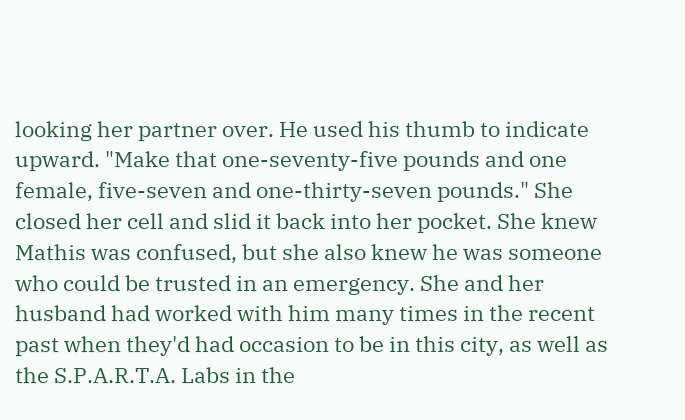looking her partner over. He used his thumb to indicate upward. "Make that one-seventy-five pounds and one female, five-seven and one-thirty-seven pounds." She closed her cell and slid it back into her pocket. She knew Mathis was confused, but she also knew he was someone who could be trusted in an emergency. She and her husband had worked with him many times in the recent past when they'd had occasion to be in this city, as well as the S.P.A.R.T.A. Labs in the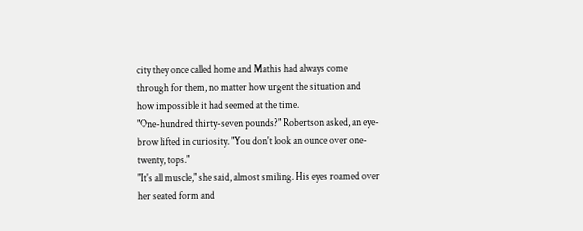city they once called home and Mathis had always come through for them, no matter how urgent the situation and how impossible it had seemed at the time.
"One-hundred thirty-seven pounds?" Robertson asked, an eye-brow lifted in curiosity. "You don't look an ounce over one-twenty, tops."
"It's all muscle," she said, almost smiling. His eyes roamed over her seated form and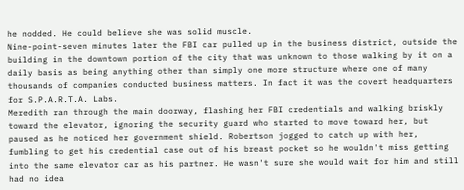he nodded. He could believe she was solid muscle.
Nine-point-seven minutes later the FBI car pulled up in the business district, outside the building in the downtown portion of the city that was unknown to those walking by it on a daily basis as being anything other than simply one more structure where one of many thousands of companies conducted business matters. In fact it was the covert headquarters for S.P.A.R.T.A. Labs.
Meredith ran through the main doorway, flashing her FBI credentials and walking briskly toward the elevator, ignoring the security guard who started to move toward her, but paused as he noticed her government shield. Robertson jogged to catch up with her, fumbling to get his credential case out of his breast pocket so he wouldn't miss getting into the same elevator car as his partner. He wasn't sure she would wait for him and still had no idea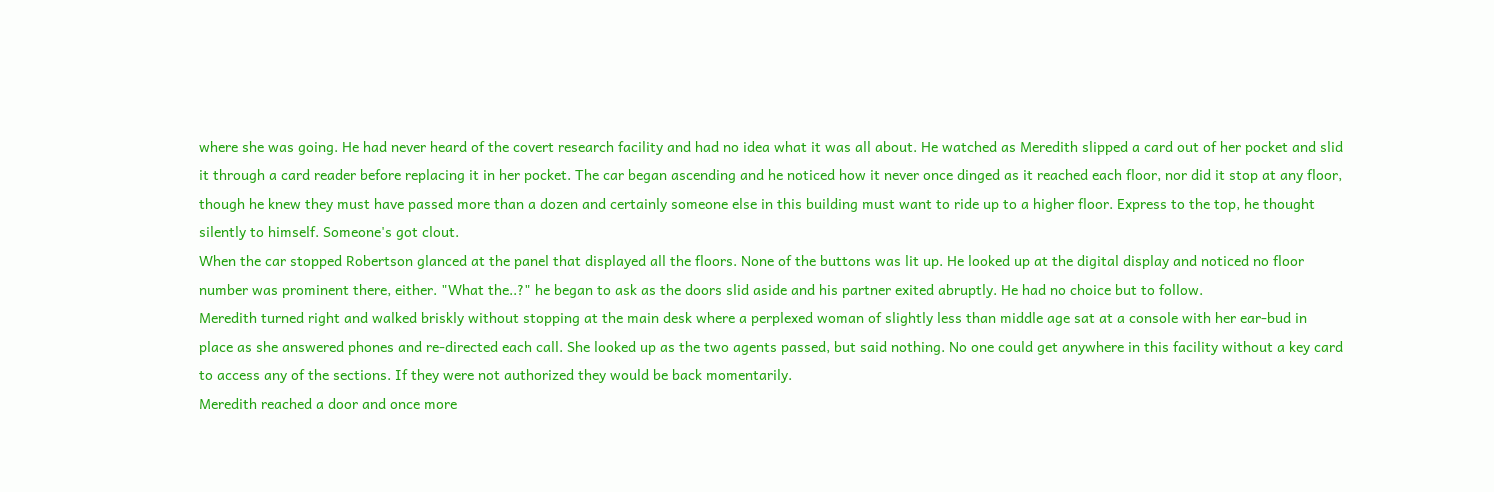where she was going. He had never heard of the covert research facility and had no idea what it was all about. He watched as Meredith slipped a card out of her pocket and slid it through a card reader before replacing it in her pocket. The car began ascending and he noticed how it never once dinged as it reached each floor, nor did it stop at any floor, though he knew they must have passed more than a dozen and certainly someone else in this building must want to ride up to a higher floor. Express to the top, he thought silently to himself. Someone's got clout.
When the car stopped Robertson glanced at the panel that displayed all the floors. None of the buttons was lit up. He looked up at the digital display and noticed no floor number was prominent there, either. "What the..?" he began to ask as the doors slid aside and his partner exited abruptly. He had no choice but to follow.
Meredith turned right and walked briskly without stopping at the main desk where a perplexed woman of slightly less than middle age sat at a console with her ear-bud in place as she answered phones and re-directed each call. She looked up as the two agents passed, but said nothing. No one could get anywhere in this facility without a key card to access any of the sections. If they were not authorized they would be back momentarily.
Meredith reached a door and once more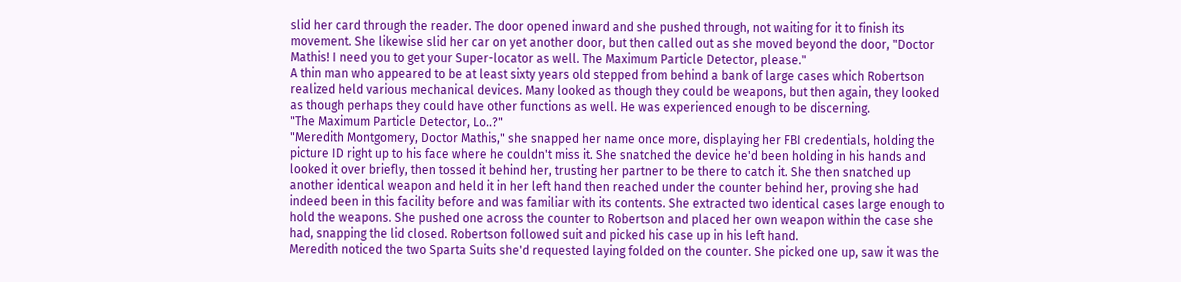slid her card through the reader. The door opened inward and she pushed through, not waiting for it to finish its movement. She likewise slid her car on yet another door, but then called out as she moved beyond the door, "Doctor Mathis! I need you to get your Super-locator as well. The Maximum Particle Detector, please."
A thin man who appeared to be at least sixty years old stepped from behind a bank of large cases which Robertson realized held various mechanical devices. Many looked as though they could be weapons, but then again, they looked as though perhaps they could have other functions as well. He was experienced enough to be discerning.
"The Maximum Particle Detector, Lo..?"
"Meredith Montgomery, Doctor Mathis," she snapped her name once more, displaying her FBI credentials, holding the picture ID right up to his face where he couldn't miss it. She snatched the device he'd been holding in his hands and looked it over briefly, then tossed it behind her, trusting her partner to be there to catch it. She then snatched up another identical weapon and held it in her left hand then reached under the counter behind her, proving she had indeed been in this facility before and was familiar with its contents. She extracted two identical cases large enough to hold the weapons. She pushed one across the counter to Robertson and placed her own weapon within the case she had, snapping the lid closed. Robertson followed suit and picked his case up in his left hand.
Meredith noticed the two Sparta Suits she'd requested laying folded on the counter. She picked one up, saw it was the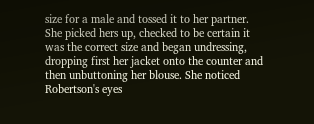size for a male and tossed it to her partner. She picked hers up, checked to be certain it was the correct size and began undressing, dropping first her jacket onto the counter and then unbuttoning her blouse. She noticed Robertson's eyes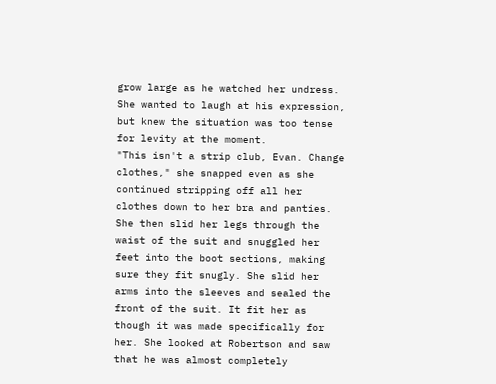grow large as he watched her undress. She wanted to laugh at his expression, but knew the situation was too tense for levity at the moment.
"This isn't a strip club, Evan. Change clothes," she snapped even as she continued stripping off all her clothes down to her bra and panties. She then slid her legs through the waist of the suit and snuggled her feet into the boot sections, making sure they fit snugly. She slid her arms into the sleeves and sealed the front of the suit. It fit her as though it was made specifically for her. She looked at Robertson and saw that he was almost completely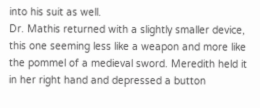into his suit as well.
Dr. Mathis returned with a slightly smaller device, this one seeming less like a weapon and more like the pommel of a medieval sword. Meredith held it in her right hand and depressed a button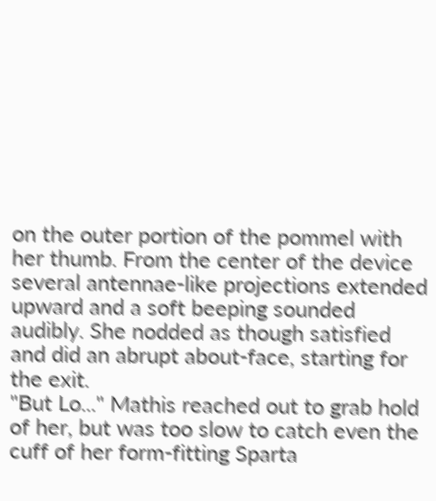on the outer portion of the pommel with her thumb. From the center of the device several antennae-like projections extended upward and a soft beeping sounded audibly. She nodded as though satisfied and did an abrupt about-face, starting for the exit.
"But Lo..." Mathis reached out to grab hold of her, but was too slow to catch even the cuff of her form-fitting Sparta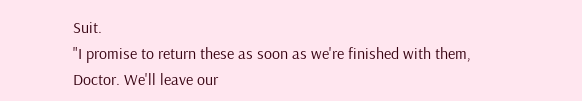Suit.
"I promise to return these as soon as we're finished with them, Doctor. We'll leave our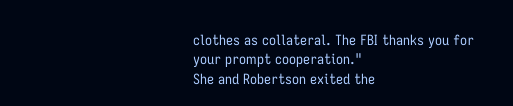clothes as collateral. The FBI thanks you for your prompt cooperation."
She and Robertson exited the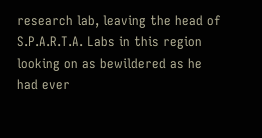research lab, leaving the head of S.P.A.R.T.A. Labs in this region looking on as bewildered as he had ever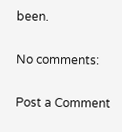been.

No comments:

Post a Comment